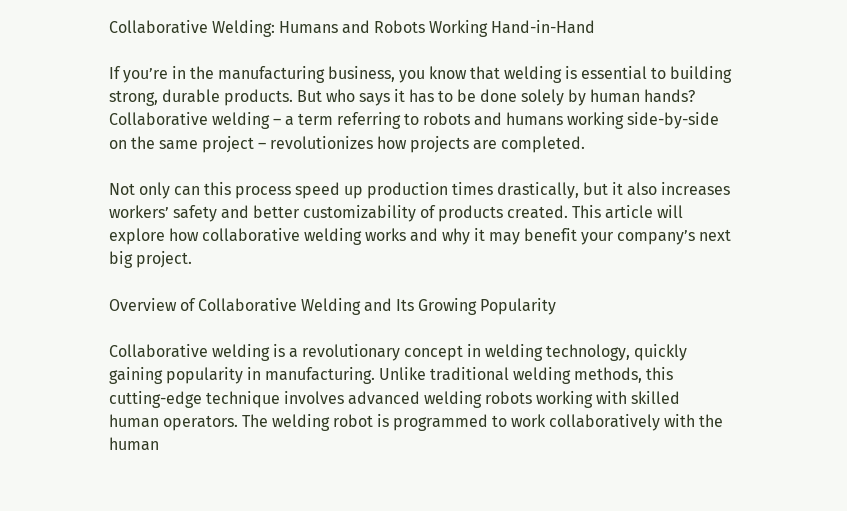Collaborative Welding: Humans and Robots Working Hand-in-Hand

If you’re in the manufacturing business, you know that welding is essential to building strong, durable products. But who says it has to be done solely by human hands? Collaborative welding – a term referring to robots and humans working side-by-side on the same project – revolutionizes how projects are completed.

Not only can this process speed up production times drastically, but it also increases workers’ safety and better customizability of products created. This article will explore how collaborative welding works and why it may benefit your company’s next big project.

Overview of Collaborative Welding and Its Growing Popularity

Collaborative welding is a revolutionary concept in welding technology, quickly gaining popularity in manufacturing. Unlike traditional welding methods, this cutting-edge technique involves advanced welding robots working with skilled human operators. The welding robot is programmed to work collaboratively with the human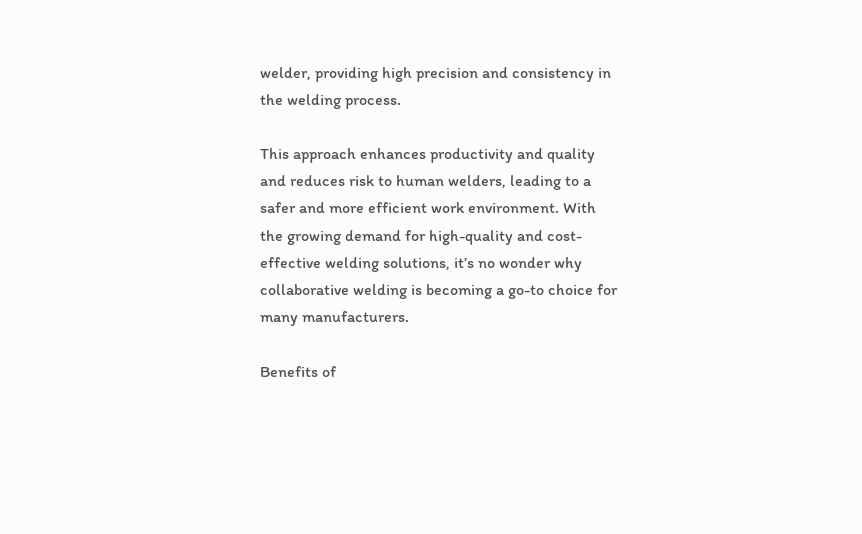welder, providing high precision and consistency in the welding process.

This approach enhances productivity and quality and reduces risk to human welders, leading to a safer and more efficient work environment. With the growing demand for high-quality and cost-effective welding solutions, it’s no wonder why collaborative welding is becoming a go-to choice for many manufacturers.

Benefits of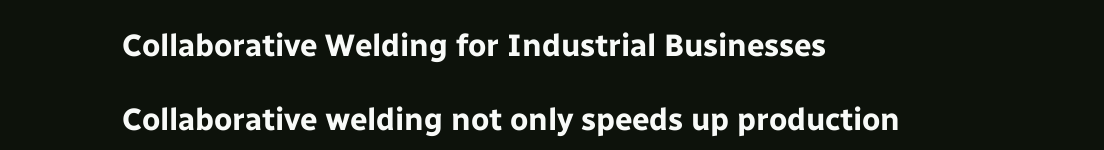Collaborative Welding for Industrial Businesses

Collaborative welding not only speeds up production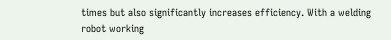times but also significantly increases efficiency. With a welding robot working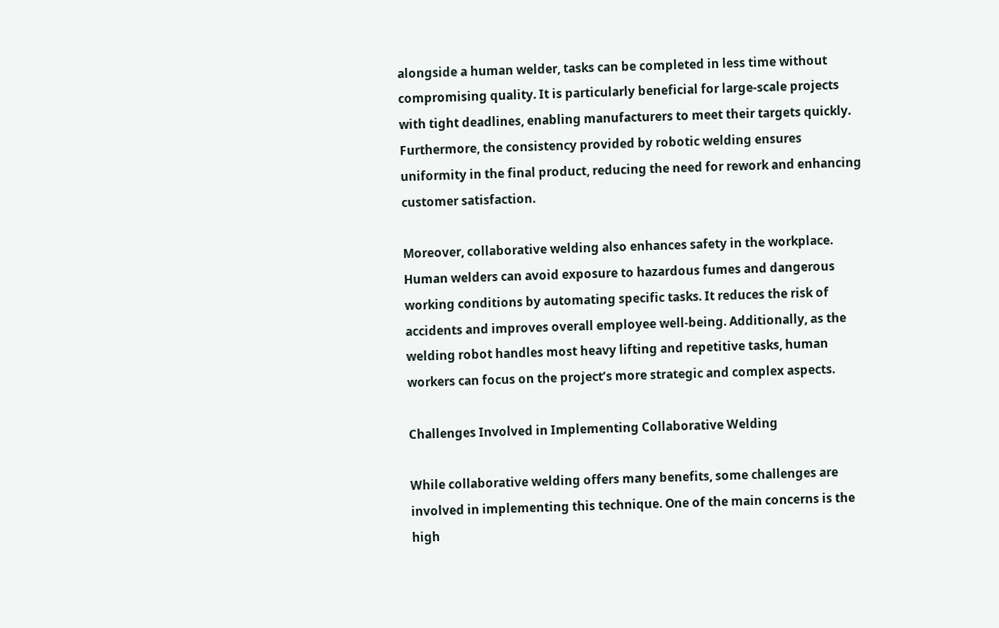alongside a human welder, tasks can be completed in less time without compromising quality. It is particularly beneficial for large-scale projects with tight deadlines, enabling manufacturers to meet their targets quickly. Furthermore, the consistency provided by robotic welding ensures uniformity in the final product, reducing the need for rework and enhancing customer satisfaction.

Moreover, collaborative welding also enhances safety in the workplace. Human welders can avoid exposure to hazardous fumes and dangerous working conditions by automating specific tasks. It reduces the risk of accidents and improves overall employee well-being. Additionally, as the welding robot handles most heavy lifting and repetitive tasks, human workers can focus on the project’s more strategic and complex aspects.

Challenges Involved in Implementing Collaborative Welding

While collaborative welding offers many benefits, some challenges are involved in implementing this technique. One of the main concerns is the high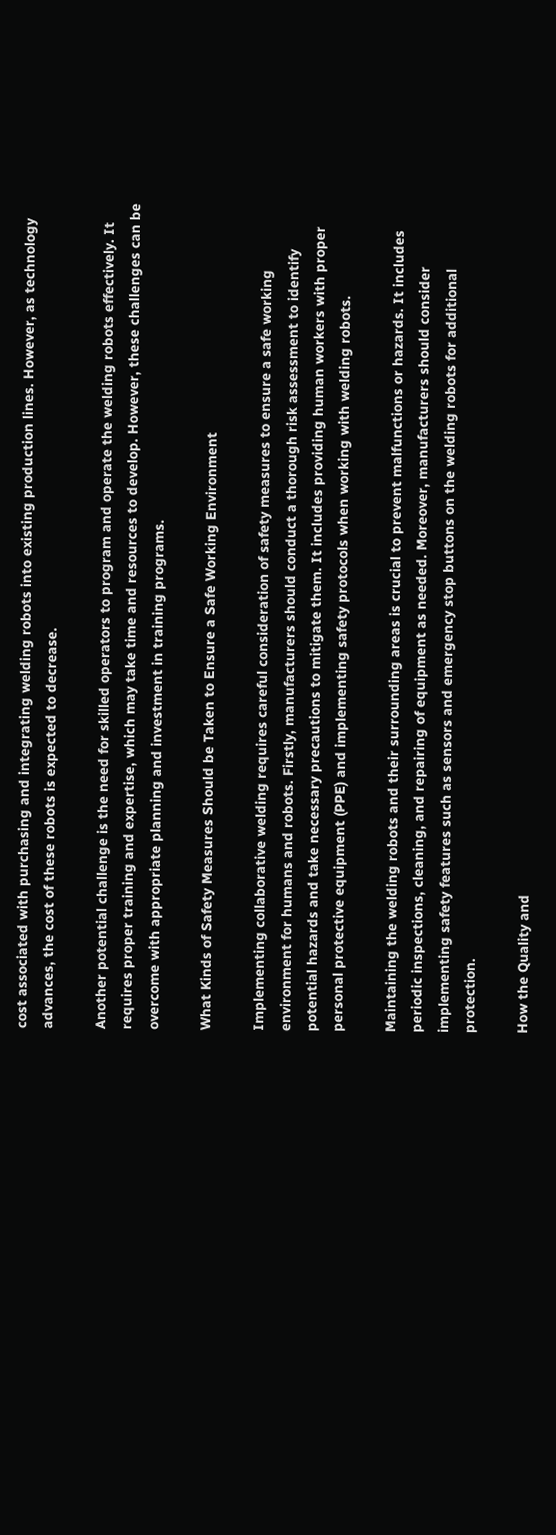cost associated with purchasing and integrating welding robots into existing production lines. However, as technology advances, the cost of these robots is expected to decrease.

Another potential challenge is the need for skilled operators to program and operate the welding robots effectively. It requires proper training and expertise, which may take time and resources to develop. However, these challenges can be overcome with appropriate planning and investment in training programs.

What Kinds of Safety Measures Should be Taken to Ensure a Safe Working Environment

Implementing collaborative welding requires careful consideration of safety measures to ensure a safe working environment for humans and robots. Firstly, manufacturers should conduct a thorough risk assessment to identify potential hazards and take necessary precautions to mitigate them. It includes providing human workers with proper personal protective equipment (PPE) and implementing safety protocols when working with welding robots.

Maintaining the welding robots and their surrounding areas is crucial to prevent malfunctions or hazards. It includes periodic inspections, cleaning, and repairing of equipment as needed. Moreover, manufacturers should consider implementing safety features such as sensors and emergency stop buttons on the welding robots for additional protection.

How the Quality and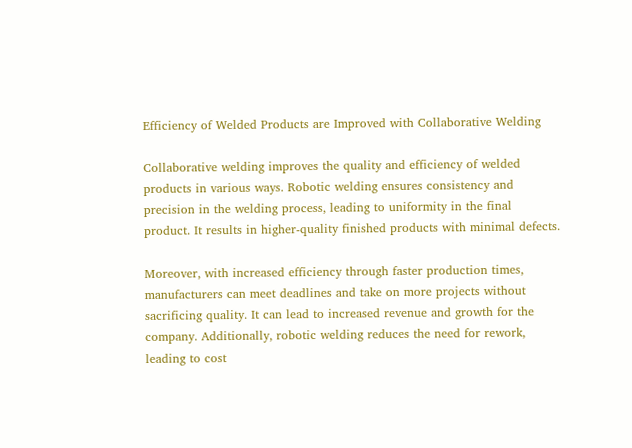Efficiency of Welded Products are Improved with Collaborative Welding

Collaborative welding improves the quality and efficiency of welded products in various ways. Robotic welding ensures consistency and precision in the welding process, leading to uniformity in the final product. It results in higher-quality finished products with minimal defects.

Moreover, with increased efficiency through faster production times, manufacturers can meet deadlines and take on more projects without sacrificing quality. It can lead to increased revenue and growth for the company. Additionally, robotic welding reduces the need for rework, leading to cost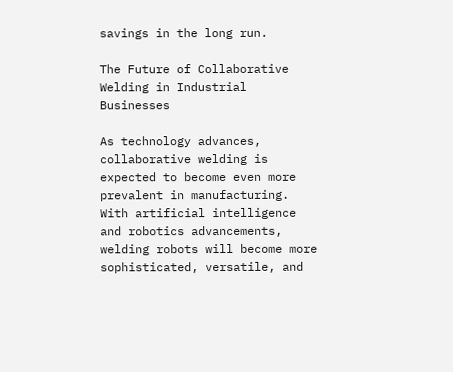savings in the long run.

The Future of Collaborative Welding in Industrial Businesses

As technology advances, collaborative welding is expected to become even more prevalent in manufacturing. With artificial intelligence and robotics advancements, welding robots will become more sophisticated, versatile, and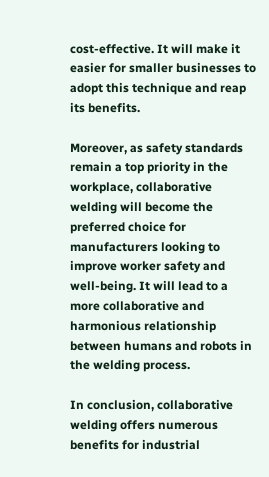cost-effective. It will make it easier for smaller businesses to adopt this technique and reap its benefits.

Moreover, as safety standards remain a top priority in the workplace, collaborative welding will become the preferred choice for manufacturers looking to improve worker safety and well-being. It will lead to a more collaborative and harmonious relationship between humans and robots in the welding process.

In conclusion, collaborative welding offers numerous benefits for industrial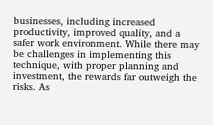businesses, including increased productivity, improved quality, and a safer work environment. While there may be challenges in implementing this technique, with proper planning and investment, the rewards far outweigh the risks. As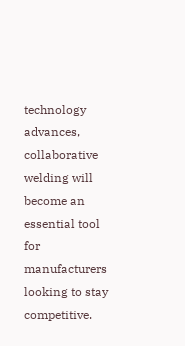technology advances, collaborative welding will become an essential tool for manufacturers looking to stay competitive.